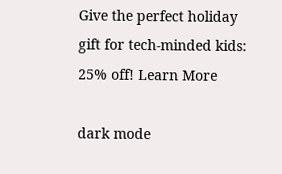Give the perfect holiday gift for tech-minded kids: 25% off! Learn More

dark mode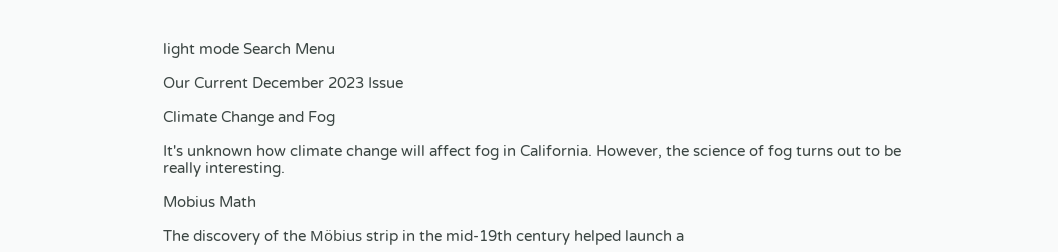light mode Search Menu

Our Current December 2023 Issue

Climate Change and Fog

It's unknown how climate change will affect fog in California. However, the science of fog turns out to be really interesting.

Mobius Math

The discovery of the Möbius strip in the mid-19th century helped launch a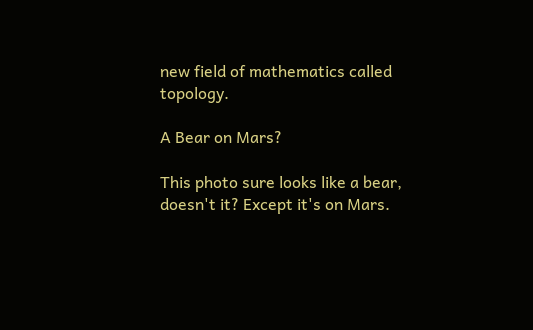new field of mathematics called topology.

A Bear on Mars?

This photo sure looks like a bear, doesn't it? Except it's on Mars.